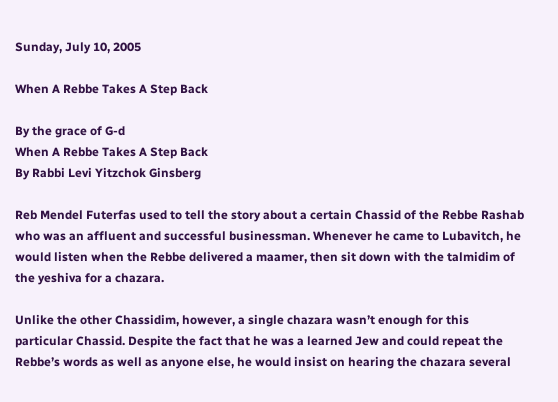Sunday, July 10, 2005

When A Rebbe Takes A Step Back

By the grace of G-d
When A Rebbe Takes A Step Back
By Rabbi Levi Yitzchok Ginsberg

Reb Mendel Futerfas used to tell the story about a certain Chassid of the Rebbe Rashab who was an affluent and successful businessman. Whenever he came to Lubavitch, he would listen when the Rebbe delivered a maamer, then sit down with the talmidim of the yeshiva for a chazara.

Unlike the other Chassidim, however, a single chazara wasn’t enough for this particular Chassid. Despite the fact that he was a learned Jew and could repeat the Rebbe’s words as well as anyone else, he would insist on hearing the chazara several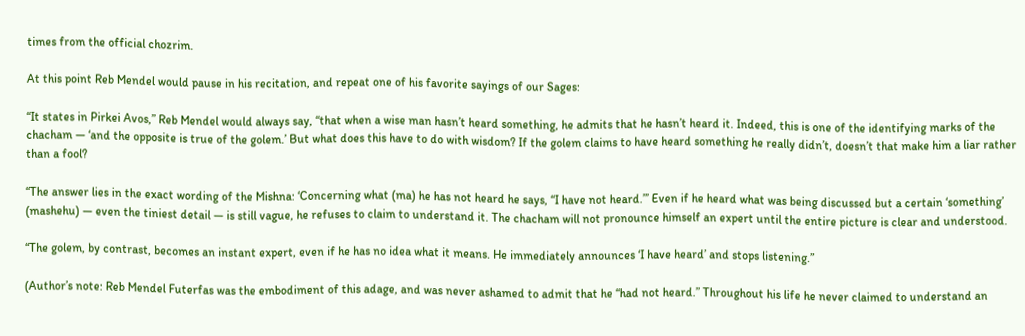times from the official chozrim.

At this point Reb Mendel would pause in his recitation, and repeat one of his favorite sayings of our Sages:

“It states in Pirkei Avos,” Reb Mendel would always say, “that when a wise man hasn’t heard something, he admits that he hasn’t heard it. Indeed, this is one of the identifying marks of the chacham — ‘and the opposite is true of the golem.’ But what does this have to do with wisdom? If the golem claims to have heard something he really didn’t, doesn’t that make him a liar rather than a fool?

“The answer lies in the exact wording of the Mishna: ‘Concerning what (ma) he has not heard he says, “I have not heard.”’ Even if he heard what was being discussed but a certain ‘something’ (mashehu) — even the tiniest detail — is still vague, he refuses to claim to understand it. The chacham will not pronounce himself an expert until the entire picture is clear and understood.

“The golem, by contrast, becomes an instant expert, even if he has no idea what it means. He immediately announces ‘I have heard’ and stops listening.”

(Author’s note: Reb Mendel Futerfas was the embodiment of this adage, and was never ashamed to admit that he “had not heard.” Throughout his life he never claimed to understand an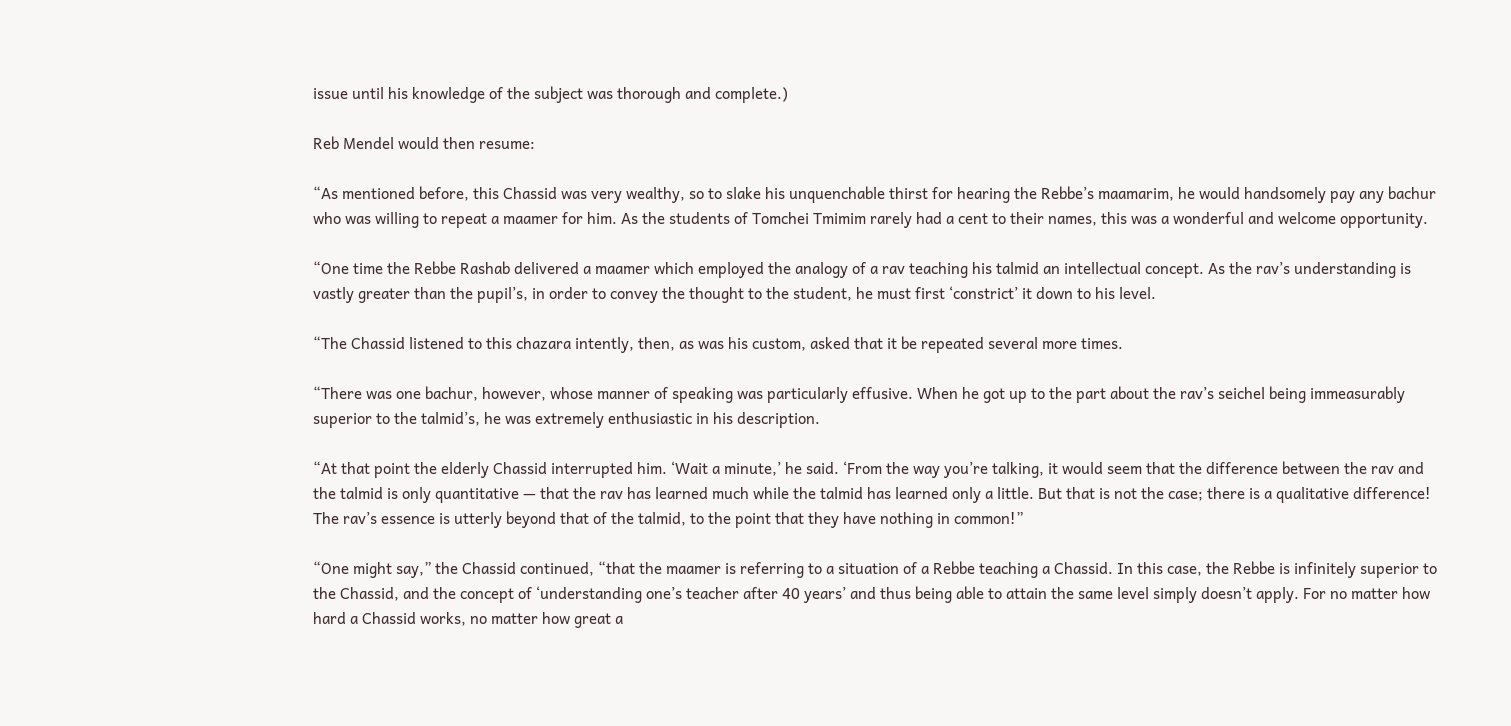issue until his knowledge of the subject was thorough and complete.)

Reb Mendel would then resume:

“As mentioned before, this Chassid was very wealthy, so to slake his unquenchable thirst for hearing the Rebbe’s maamarim, he would handsomely pay any bachur who was willing to repeat a maamer for him. As the students of Tomchei Tmimim rarely had a cent to their names, this was a wonderful and welcome opportunity.

“One time the Rebbe Rashab delivered a maamer which employed the analogy of a rav teaching his talmid an intellectual concept. As the rav’s understanding is vastly greater than the pupil’s, in order to convey the thought to the student, he must first ‘constrict’ it down to his level.

“The Chassid listened to this chazara intently, then, as was his custom, asked that it be repeated several more times.

“There was one bachur, however, whose manner of speaking was particularly effusive. When he got up to the part about the rav’s seichel being immeasurably superior to the talmid’s, he was extremely enthusiastic in his description.

“At that point the elderly Chassid interrupted him. ‘Wait a minute,’ he said. ‘From the way you’re talking, it would seem that the difference between the rav and the talmid is only quantitative — that the rav has learned much while the talmid has learned only a little. But that is not the case; there is a qualitative difference! The rav’s essence is utterly beyond that of the talmid, to the point that they have nothing in common!”

“One might say,” the Chassid continued, “that the maamer is referring to a situation of a Rebbe teaching a Chassid. In this case, the Rebbe is infinitely superior to the Chassid, and the concept of ‘understanding one’s teacher after 40 years’ and thus being able to attain the same level simply doesn’t apply. For no matter how hard a Chassid works, no matter how great a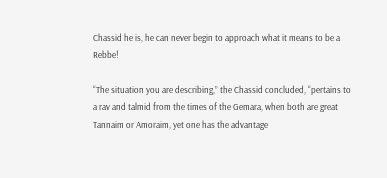Chassid he is, he can never begin to approach what it means to be a Rebbe!

“The situation you are describing,” the Chassid concluded, “pertains to a rav and talmid from the times of the Gemara, when both are great Tannaim or Amoraim, yet one has the advantage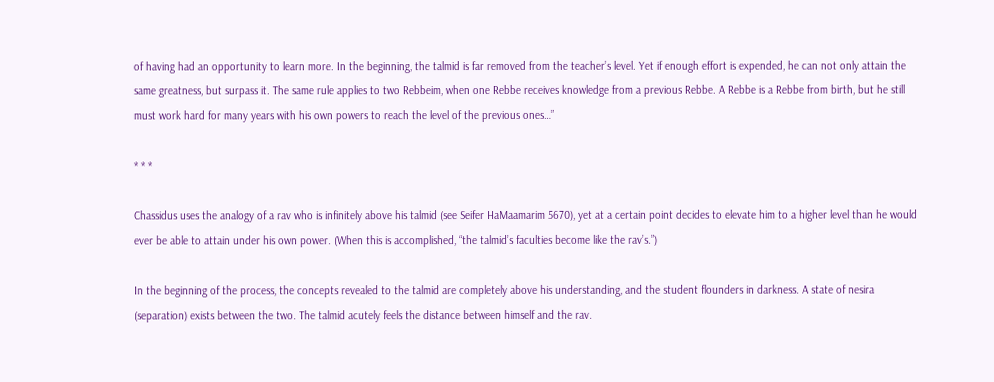of having had an opportunity to learn more. In the beginning, the talmid is far removed from the teacher’s level. Yet if enough effort is expended, he can not only attain the same greatness, but surpass it. The same rule applies to two Rebbeim, when one Rebbe receives knowledge from a previous Rebbe. A Rebbe is a Rebbe from birth, but he still must work hard for many years with his own powers to reach the level of the previous ones…”

* * *

Chassidus uses the analogy of a rav who is infinitely above his talmid (see Seifer HaMaamarim 5670), yet at a certain point decides to elevate him to a higher level than he would ever be able to attain under his own power. (When this is accomplished, “the talmid’s faculties become like the rav’s.”)

In the beginning of the process, the concepts revealed to the talmid are completely above his understanding, and the student flounders in darkness. A state of nesira (separation) exists between the two. The talmid acutely feels the distance between himself and the rav.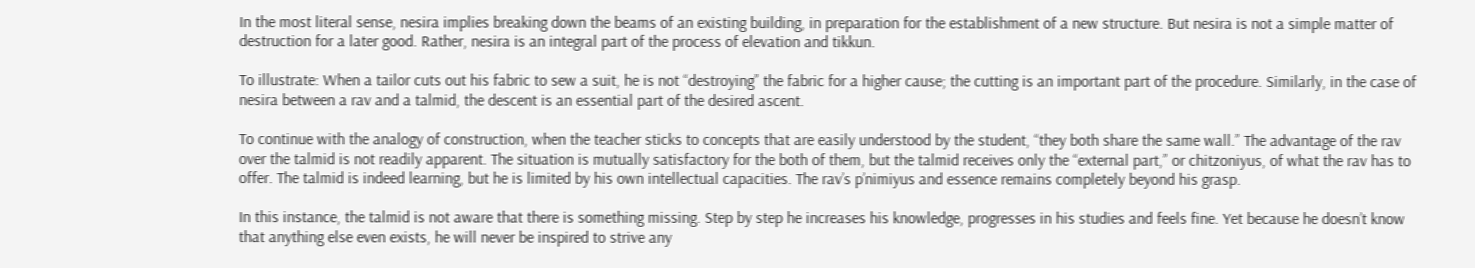In the most literal sense, nesira implies breaking down the beams of an existing building, in preparation for the establishment of a new structure. But nesira is not a simple matter of destruction for a later good. Rather, nesira is an integral part of the process of elevation and tikkun.

To illustrate: When a tailor cuts out his fabric to sew a suit, he is not “destroying” the fabric for a higher cause; the cutting is an important part of the procedure. Similarly, in the case of nesira between a rav and a talmid, the descent is an essential part of the desired ascent.

To continue with the analogy of construction, when the teacher sticks to concepts that are easily understood by the student, “they both share the same wall.” The advantage of the rav over the talmid is not readily apparent. The situation is mutually satisfactory for the both of them, but the talmid receives only the “external part,” or chitzoniyus, of what the rav has to offer. The talmid is indeed learning, but he is limited by his own intellectual capacities. The rav’s p’nimiyus and essence remains completely beyond his grasp.

In this instance, the talmid is not aware that there is something missing. Step by step he increases his knowledge, progresses in his studies and feels fine. Yet because he doesn’t know that anything else even exists, he will never be inspired to strive any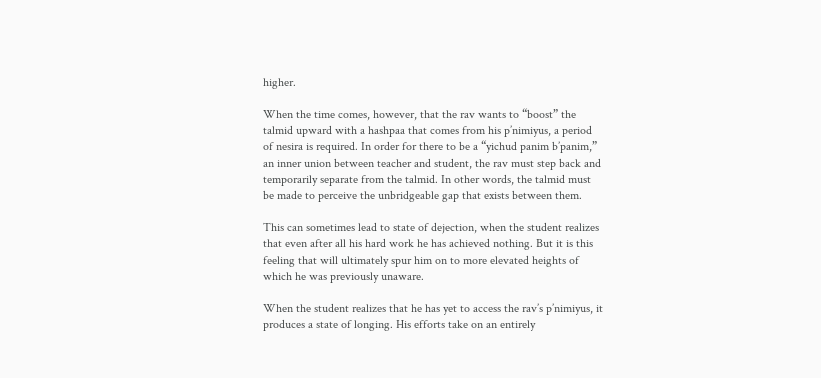higher.

When the time comes, however, that the rav wants to “boost” the talmid upward with a hashpaa that comes from his p’nimiyus, a period of nesira is required. In order for there to be a “yichud panim b’panim,” an inner union between teacher and student, the rav must step back and temporarily separate from the talmid. In other words, the talmid must be made to perceive the unbridgeable gap that exists between them.

This can sometimes lead to state of dejection, when the student realizes that even after all his hard work he has achieved nothing. But it is this feeling that will ultimately spur him on to more elevated heights of which he was previously unaware.

When the student realizes that he has yet to access the rav’s p’nimiyus, it produces a state of longing. His efforts take on an entirely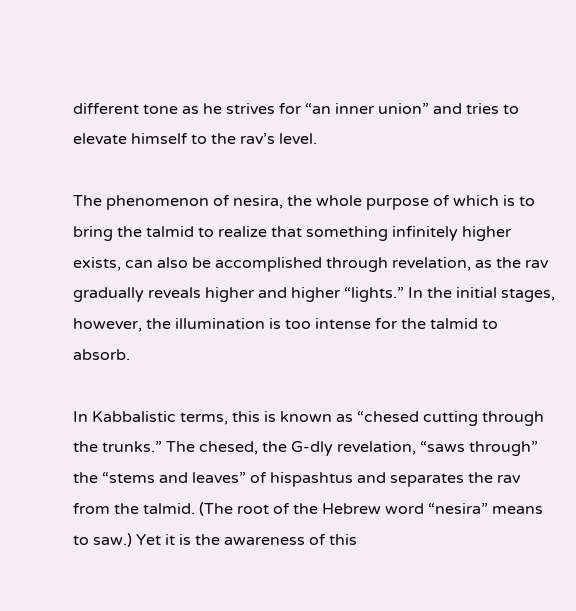different tone as he strives for “an inner union” and tries to elevate himself to the rav’s level.

The phenomenon of nesira, the whole purpose of which is to bring the talmid to realize that something infinitely higher exists, can also be accomplished through revelation, as the rav gradually reveals higher and higher “lights.” In the initial stages, however, the illumination is too intense for the talmid to absorb.

In Kabbalistic terms, this is known as “chesed cutting through the trunks.” The chesed, the G-dly revelation, “saws through” the “stems and leaves” of hispashtus and separates the rav from the talmid. (The root of the Hebrew word “nesira” means to saw.) Yet it is the awareness of this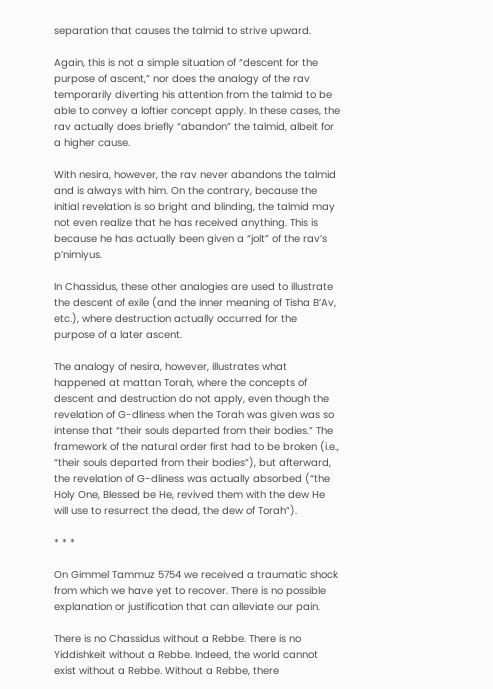separation that causes the talmid to strive upward.

Again, this is not a simple situation of “descent for the purpose of ascent,” nor does the analogy of the rav temporarily diverting his attention from the talmid to be able to convey a loftier concept apply. In these cases, the rav actually does briefly “abandon” the talmid, albeit for a higher cause.

With nesira, however, the rav never abandons the talmid and is always with him. On the contrary, because the initial revelation is so bright and blinding, the talmid may not even realize that he has received anything. This is because he has actually been given a “jolt” of the rav’s p’nimiyus.

In Chassidus, these other analogies are used to illustrate the descent of exile (and the inner meaning of Tisha B’Av, etc.), where destruction actually occurred for the purpose of a later ascent.

The analogy of nesira, however, illustrates what happened at mattan Torah, where the concepts of descent and destruction do not apply, even though the revelation of G-dliness when the Torah was given was so intense that “their souls departed from their bodies.” The framework of the natural order first had to be broken (i.e., “their souls departed from their bodies”), but afterward, the revelation of G-dliness was actually absorbed (“the Holy One, Blessed be He, revived them with the dew He will use to resurrect the dead, the dew of Torah”).

* * *

On Gimmel Tammuz 5754 we received a traumatic shock from which we have yet to recover. There is no possible explanation or justification that can alleviate our pain.

There is no Chassidus without a Rebbe. There is no Yiddishkeit without a Rebbe. Indeed, the world cannot exist without a Rebbe. Without a Rebbe, there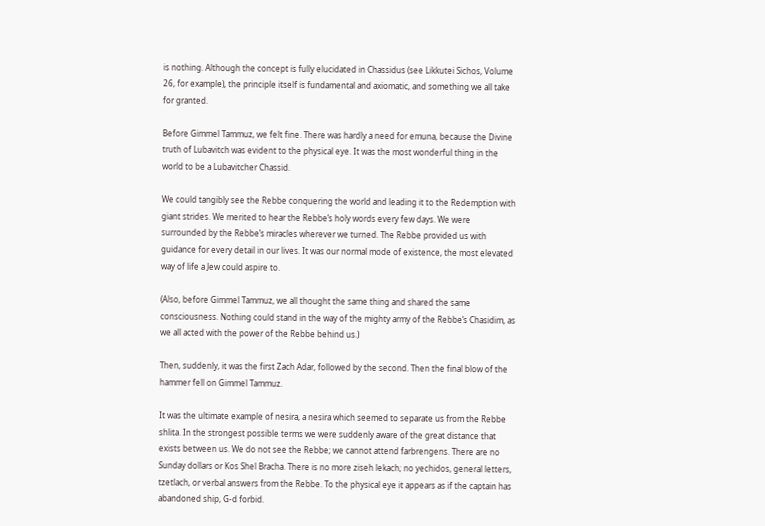is nothing. Although the concept is fully elucidated in Chassidus (see Likkutei Sichos, Volume 26, for example), the principle itself is fundamental and axiomatic, and something we all take for granted.

Before Gimmel Tammuz, we felt fine. There was hardly a need for emuna, because the Divine truth of Lubavitch was evident to the physical eye. It was the most wonderful thing in the world to be a Lubavitcher Chassid.

We could tangibly see the Rebbe conquering the world and leading it to the Redemption with giant strides. We merited to hear the Rebbe’s holy words every few days. We were surrounded by the Rebbe’s miracles wherever we turned. The Rebbe provided us with guidance for every detail in our lives. It was our normal mode of existence, the most elevated way of life a Jew could aspire to.

(Also, before Gimmel Tammuz, we all thought the same thing and shared the same consciousness. Nothing could stand in the way of the mighty army of the Rebbe’s Chasidim, as we all acted with the power of the Rebbe behind us.)

Then, suddenly, it was the first Zach Adar, followed by the second. Then the final blow of the hammer fell on Gimmel Tammuz.

It was the ultimate example of nesira, a nesira which seemed to separate us from the Rebbe shlita. In the strongest possible terms we were suddenly aware of the great distance that exists between us. We do not see the Rebbe; we cannot attend farbrengens. There are no Sunday dollars or Kos Shel Bracha. There is no more ziseh lekach; no yechidos, general letters, tzetlach, or verbal answers from the Rebbe. To the physical eye it appears as if the captain has abandoned ship, G-d forbid.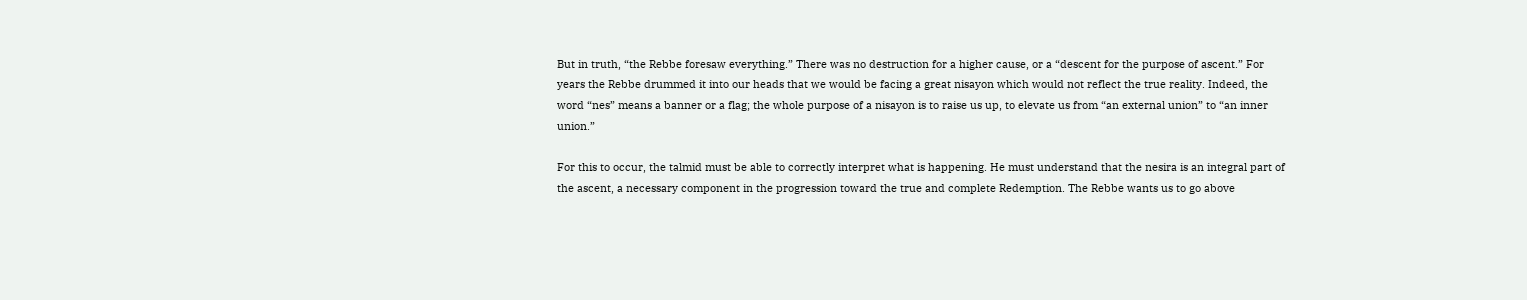But in truth, “the Rebbe foresaw everything.” There was no destruction for a higher cause, or a “descent for the purpose of ascent.” For years the Rebbe drummed it into our heads that we would be facing a great nisayon which would not reflect the true reality. Indeed, the word “nes” means a banner or a flag; the whole purpose of a nisayon is to raise us up, to elevate us from “an external union” to “an inner union.”

For this to occur, the talmid must be able to correctly interpret what is happening. He must understand that the nesira is an integral part of the ascent, a necessary component in the progression toward the true and complete Redemption. The Rebbe wants us to go above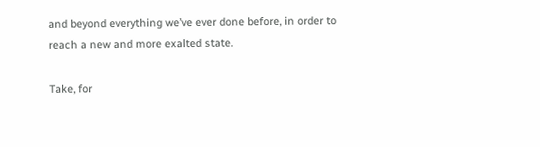and beyond everything we’ve ever done before, in order to reach a new and more exalted state.

Take, for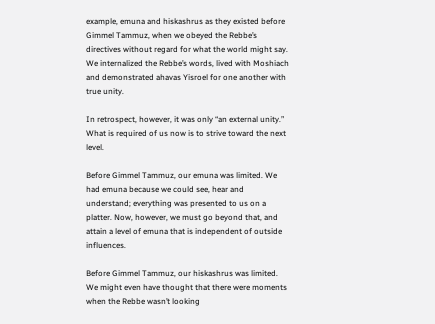example, emuna and hiskashrus as they existed before Gimmel Tammuz, when we obeyed the Rebbe’s directives without regard for what the world might say. We internalized the Rebbe’s words, lived with Moshiach and demonstrated ahavas Yisroel for one another with true unity.

In retrospect, however, it was only “an external unity.” What is required of us now is to strive toward the next level.

Before Gimmel Tammuz, our emuna was limited. We had emuna because we could see, hear and understand; everything was presented to us on a platter. Now, however, we must go beyond that, and attain a level of emuna that is independent of outside influences.

Before Gimmel Tammuz, our hiskashrus was limited. We might even have thought that there were moments when the Rebbe wasn’t looking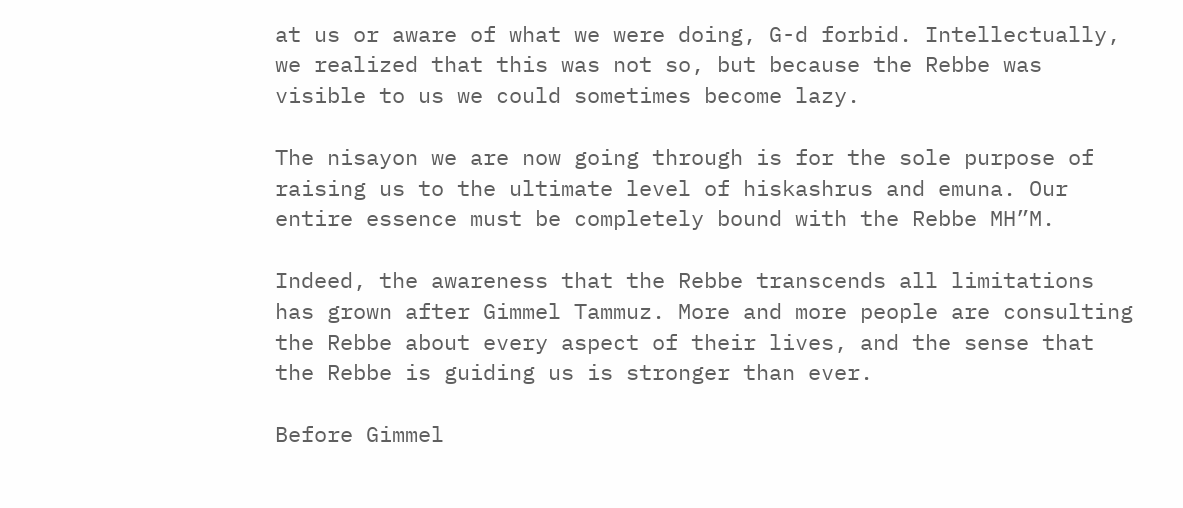at us or aware of what we were doing, G-d forbid. Intellectually, we realized that this was not so, but because the Rebbe was visible to us we could sometimes become lazy.

The nisayon we are now going through is for the sole purpose of raising us to the ultimate level of hiskashrus and emuna. Our entire essence must be completely bound with the Rebbe MH”M.

Indeed, the awareness that the Rebbe transcends all limitations has grown after Gimmel Tammuz. More and more people are consulting the Rebbe about every aspect of their lives, and the sense that the Rebbe is guiding us is stronger than ever.

Before Gimmel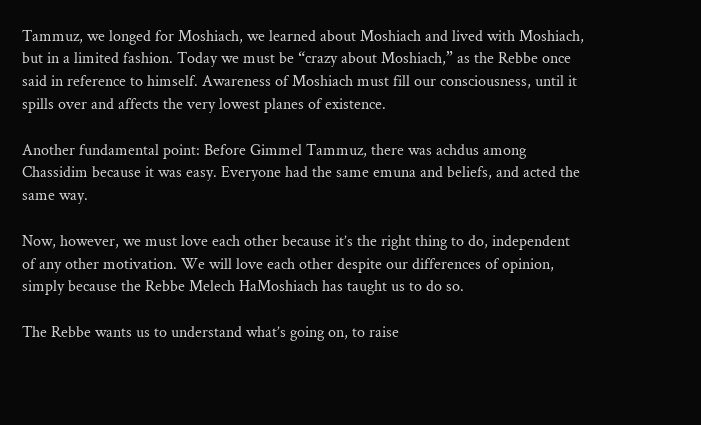Tammuz, we longed for Moshiach, we learned about Moshiach and lived with Moshiach, but in a limited fashion. Today we must be “crazy about Moshiach,” as the Rebbe once said in reference to himself. Awareness of Moshiach must fill our consciousness, until it spills over and affects the very lowest planes of existence.

Another fundamental point: Before Gimmel Tammuz, there was achdus among Chassidim because it was easy. Everyone had the same emuna and beliefs, and acted the same way.

Now, however, we must love each other because it’s the right thing to do, independent of any other motivation. We will love each other despite our differences of opinion, simply because the Rebbe Melech HaMoshiach has taught us to do so.

The Rebbe wants us to understand what’s going on, to raise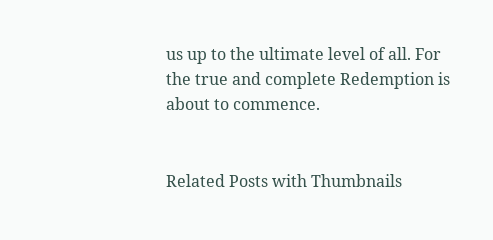us up to the ultimate level of all. For the true and complete Redemption is about to commence.


Related Posts with Thumbnails